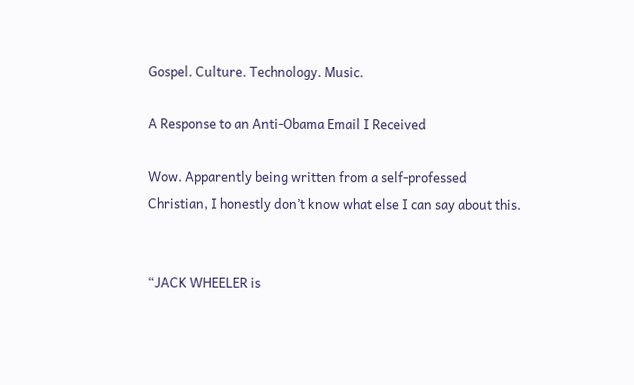Gospel. Culture. Technology. Music.

A Response to an Anti-Obama Email I Received

Wow. Apparently being written from a self-professed Christian, I honestly don’t know what else I can say about this.


“JACK WHEELER is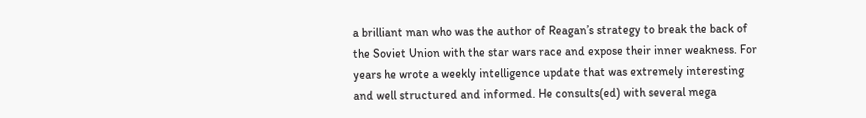a brilliant man who was the author of Reagan’s strategy to break the back of the Soviet Union with the star wars race and expose their inner weakness. For years he wrote a weekly intelligence update that was extremely interesting and well structured and informed. He consults(ed) with several mega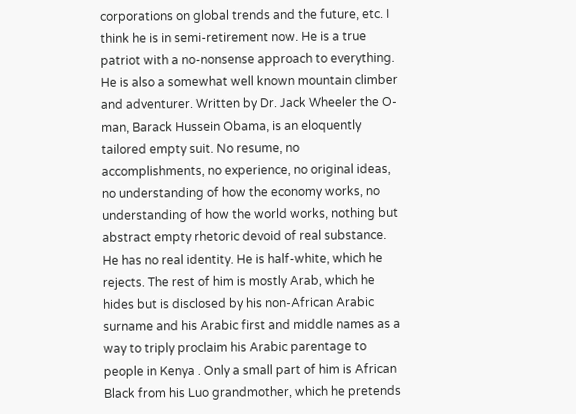corporations on global trends and the future, etc. I think he is in semi-retirement now. He is a true patriot with a no-nonsense approach to everything. He is also a somewhat well known mountain climber and adventurer. Written by Dr. Jack Wheeler the O-man, Barack Hussein Obama, is an eloquently tailored empty suit. No resume, no accomplishments, no experience, no original ideas, no understanding of how the economy works, no understanding of how the world works, nothing but abstract empty rhetoric devoid of real substance. He has no real identity. He is half-white, which he rejects. The rest of him is mostly Arab, which he hides but is disclosed by his non-African Arabic surname and his Arabic first and middle names as a way to triply proclaim his Arabic parentage to people in Kenya . Only a small part of him is African Black from his Luo grandmother, which he pretends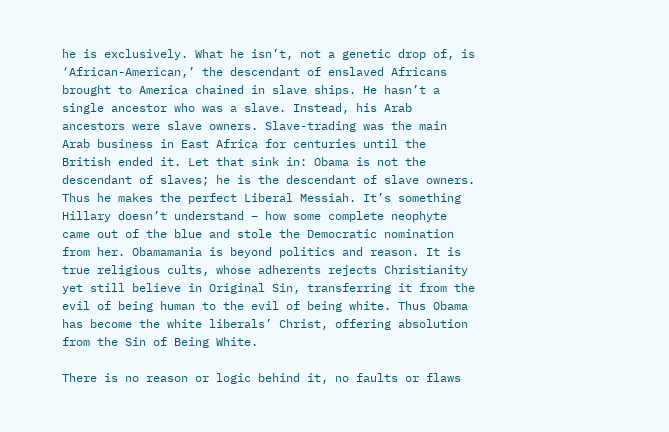he is exclusively. What he isn’t, not a genetic drop of, is ‘African-American,’ the descendant of enslaved Africans brought to America chained in slave ships. He hasn’t a single ancestor who was a slave. Instead, his Arab ancestors were slave owners. Slave-trading was the main Arab business in East Africa for centuries until the British ended it. Let that sink in: Obama is not the descendant of slaves; he is the descendant of slave owners. Thus he makes the perfect Liberal Messiah. It’s something Hillary doesn’t understand – how some complete neophyte came out of the blue and stole the Democratic nomination from her. Obamamania is beyond politics and reason. It is true religious cults, whose adherents rejects Christianity yet still believe in Original Sin, transferring it from the evil of being human to the evil of being white. Thus Obama has become the white liberals’ Christ, offering absolution from the Sin of Being White.

There is no reason or logic behind it, no faults or flaws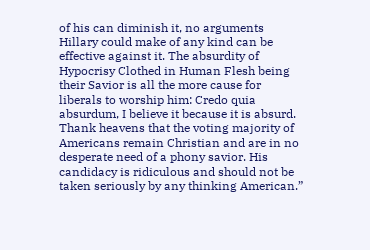of his can diminish it, no arguments Hillary could make of any kind can be effective against it. The absurdity of Hypocrisy Clothed in Human Flesh being their Savior is all the more cause for liberals to worship him: Credo quia absurdum, I believe it because it is absurd. Thank heavens that the voting majority of Americans remain Christian and are in no desperate need of a phony savior. His candidacy is ridiculous and should not be taken seriously by any thinking American.”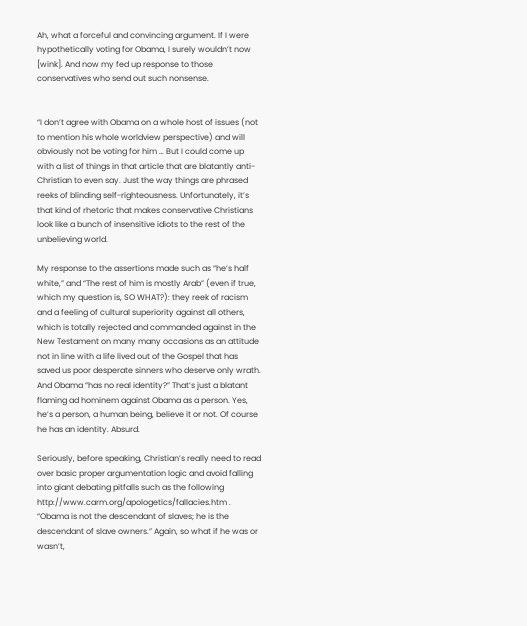Ah, what a forceful and convincing argument. If I were hypothetically voting for Obama, I surely wouldn’t now [wink]. And now my fed up response to those conservatives who send out such nonsense.


“I don’t agree with Obama on a whole host of issues (not to mention his whole worldview perspective) and will obviously not be voting for him … But I could come up with a list of things in that article that are blatantly anti-Christian to even say. Just the way things are phrased reeks of blinding self-righteousness. Unfortunately, it’s that kind of rhetoric that makes conservative Christians look like a bunch of insensitive idiots to the rest of the unbelieving world.

My response to the assertions made such as “he’s half white,” and “The rest of him is mostly Arab” (even if true, which my question is, SO WHAT?): they reek of racism and a feeling of cultural superiority against all others, which is totally rejected and commanded against in the New Testament on many many occasions as an attitude not in line with a life lived out of the Gospel that has saved us poor desperate sinners who deserve only wrath. And Obama “has no real identity?” That’s just a blatant flaming ad hominem against Obama as a person. Yes, he’s a person, a human being, believe it or not. Of course he has an identity. Absurd.

Seriously, before speaking, Christian’s really need to read over basic proper argumentation logic and avoid falling into giant debating pitfalls such as the following http://www.carm.org/apologetics/fallacies.htm . “Obama is not the descendant of slaves; he is the descendant of slave owners.” Again, so what if he was or wasn’t,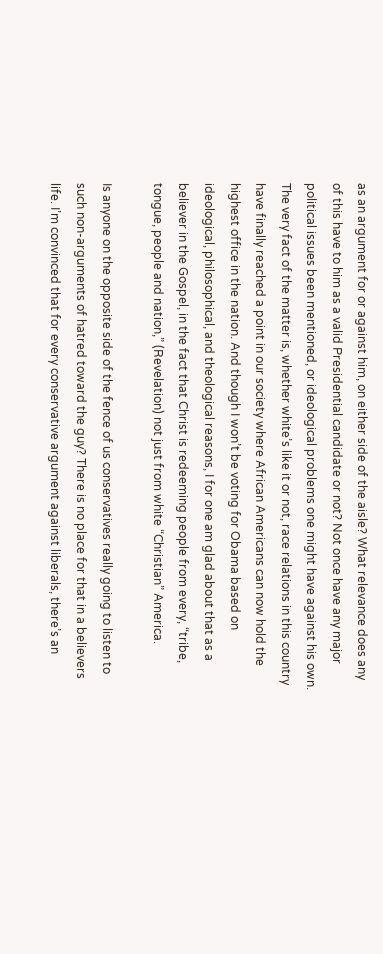as an argument for or against him, on either side of the aisle? What relevance does any of this have to him as a valid Presidential candidate or not? Not once have any major political issues been mentioned, or ideological problems one might have against his own. The very fact of the matter is, whether white’s like it or not, race relations in this country have finally reached a point in our society where African Americans can now hold the highest office in the nation. And though I won’t be voting for Obama based on ideological, philosophical, and theological reasons, I for one am glad about that as a believer in the Gospel, in the fact that Christ is redeeming people from every, “tribe, tongue, people and nation,” (Revelation) not just from white “Christian” America.

Is anyone on the opposite side of the fence of us conservatives really going to listen to such non-arguments of hatred toward the guy? There is no place for that in a believers life. I’m convinced that for every conservative argument against liberals, there’s an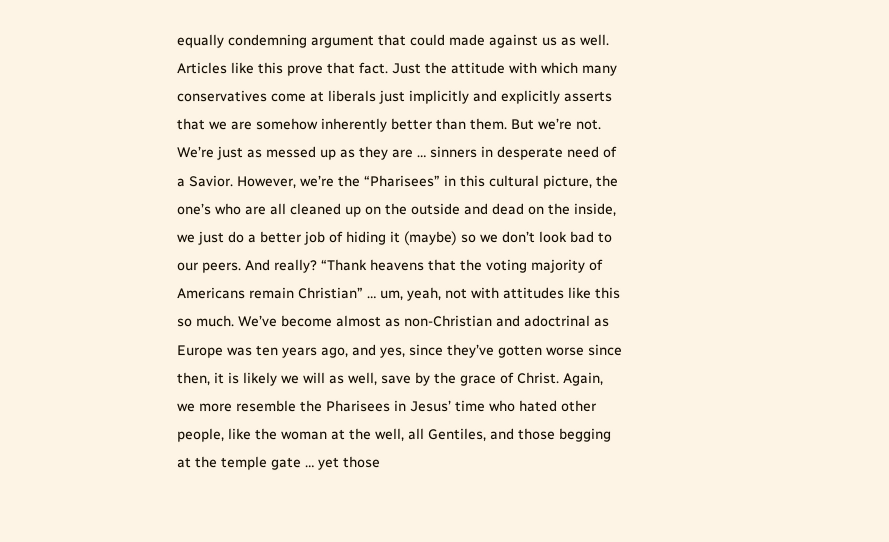equally condemning argument that could made against us as well. Articles like this prove that fact. Just the attitude with which many conservatives come at liberals just implicitly and explicitly asserts that we are somehow inherently better than them. But we’re not. We’re just as messed up as they are … sinners in desperate need of a Savior. However, we’re the “Pharisees” in this cultural picture, the one’s who are all cleaned up on the outside and dead on the inside, we just do a better job of hiding it (maybe) so we don’t look bad to our peers. And really? “Thank heavens that the voting majority of Americans remain Christian” … um, yeah, not with attitudes like this so much. We’ve become almost as non-Christian and adoctrinal as Europe was ten years ago, and yes, since they’ve gotten worse since then, it is likely we will as well, save by the grace of Christ. Again, we more resemble the Pharisees in Jesus’ time who hated other people, like the woman at the well, all Gentiles, and those begging at the temple gate … yet those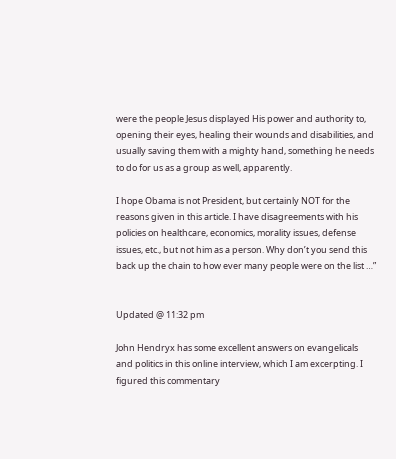were the people Jesus displayed His power and authority to, opening their eyes, healing their wounds and disabilities, and usually saving them with a mighty hand, something he needs to do for us as a group as well, apparently.

I hope Obama is not President, but certainly NOT for the reasons given in this article. I have disagreements with his policies on healthcare, economics, morality issues, defense issues, etc., but not him as a person. Why don’t you send this back up the chain to how ever many people were on the list …”


Updated @ 11:32 pm

John Hendryx has some excellent answers on evangelicals and politics in this online interview, which I am excerpting. I figured this commentary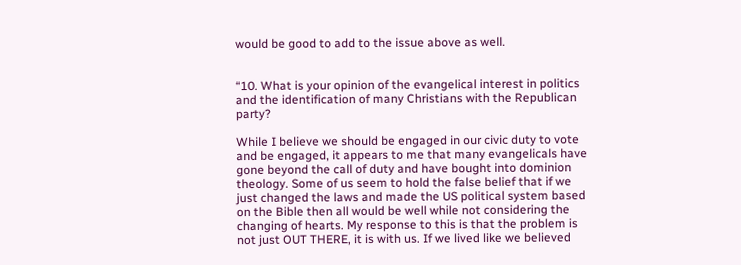would be good to add to the issue above as well.


“10. What is your opinion of the evangelical interest in politics and the identification of many Christians with the Republican party?

While I believe we should be engaged in our civic duty to vote and be engaged, it appears to me that many evangelicals have gone beyond the call of duty and have bought into dominion theology. Some of us seem to hold the false belief that if we just changed the laws and made the US political system based on the Bible then all would be well while not considering the changing of hearts. My response to this is that the problem is not just OUT THERE, it is with us. If we lived like we believed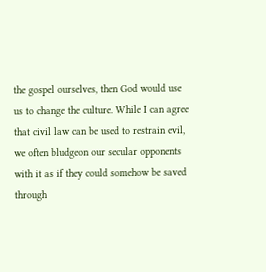the gospel ourselves, then God would use us to change the culture. While I can agree that civil law can be used to restrain evil, we often bludgeon our secular opponents with it as if they could somehow be saved through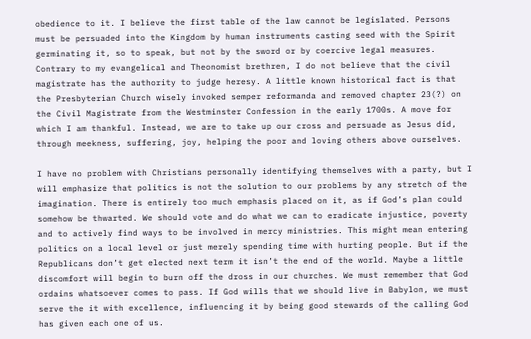obedience to it. I believe the first table of the law cannot be legislated. Persons must be persuaded into the Kingdom by human instruments casting seed with the Spirit germinating it, so to speak, but not by the sword or by coercive legal measures. Contrary to my evangelical and Theonomist brethren, I do not believe that the civil magistrate has the authority to judge heresy. A little known historical fact is that the Presbyterian Church wisely invoked semper reformanda and removed chapter 23(?) on the Civil Magistrate from the Westminster Confession in the early 1700s. A move for which I am thankful. Instead, we are to take up our cross and persuade as Jesus did, through meekness, suffering, joy, helping the poor and loving others above ourselves.

I have no problem with Christians personally identifying themselves with a party, but I will emphasize that politics is not the solution to our problems by any stretch of the imagination. There is entirely too much emphasis placed on it, as if God’s plan could somehow be thwarted. We should vote and do what we can to eradicate injustice, poverty and to actively find ways to be involved in mercy ministries. This might mean entering politics on a local level or just merely spending time with hurting people. But if the Republicans don’t get elected next term it isn’t the end of the world. Maybe a little discomfort will begin to burn off the dross in our churches. We must remember that God ordains whatsoever comes to pass. If God wills that we should live in Babylon, we must serve the it with excellence, influencing it by being good stewards of the calling God has given each one of us.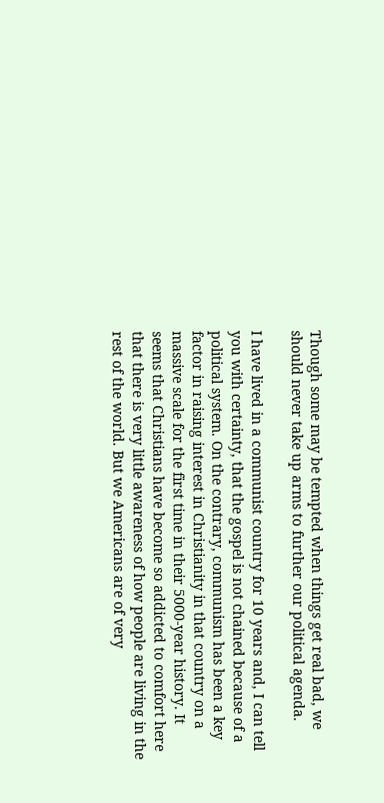Though some may be tempted when things get real bad, we should never take up arms to further our political agenda.

I have lived in a communist country for 10 years and, I can tell you with certainty, that the gospel is not chained because of a political system. On the contrary, communism has been a key factor in raising interest in Christianity in that country on a massive scale for the first time in their 5000-year history. It seems that Christians have become so addicted to comfort here that there is very little awareness of how people are living in the rest of the world. But we Americans are of very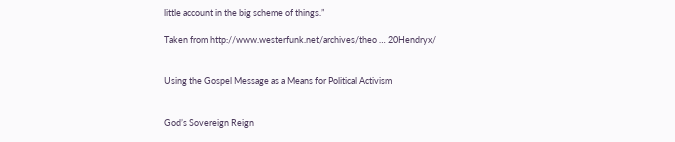little account in the big scheme of things.”

Taken from http://www.westerfunk.net/archives/theo … 20Hendryx/


Using the Gospel Message as a Means for Political Activism


God’s Sovereign Reign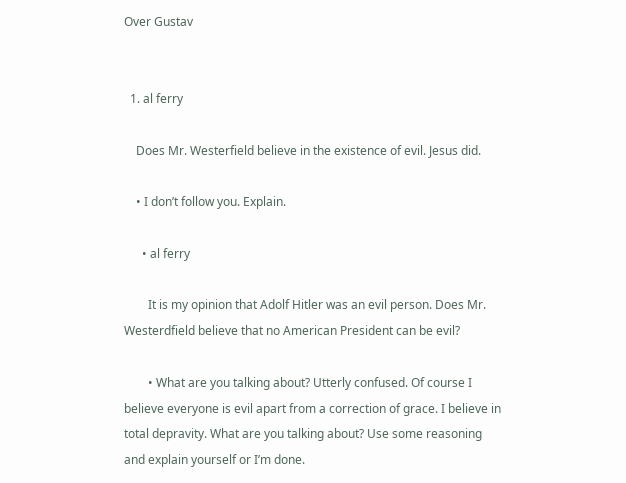Over Gustav


  1. al ferry

    Does Mr. Westerfield believe in the existence of evil. Jesus did.

    • I don’t follow you. Explain.

      • al ferry

        It is my opinion that Adolf Hitler was an evil person. Does Mr. Westerdfield believe that no American President can be evil?

        • What are you talking about? Utterly confused. Of course I believe everyone is evil apart from a correction of grace. I believe in total depravity. What are you talking about? Use some reasoning and explain yourself or I’m done.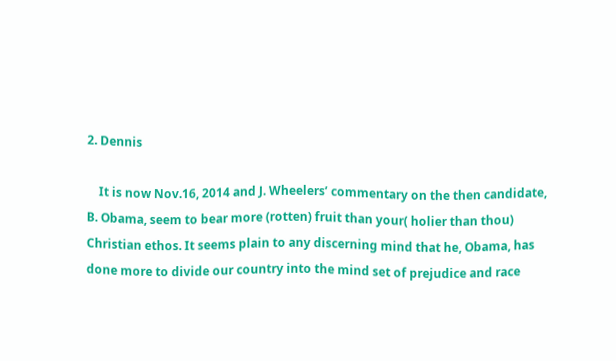2. Dennis

    It is now Nov.16, 2014 and J. Wheelers’ commentary on the then candidate, B. Obama, seem to bear more (rotten) fruit than your( holier than thou) Christian ethos. It seems plain to any discerning mind that he, Obama, has done more to divide our country into the mind set of prejudice and race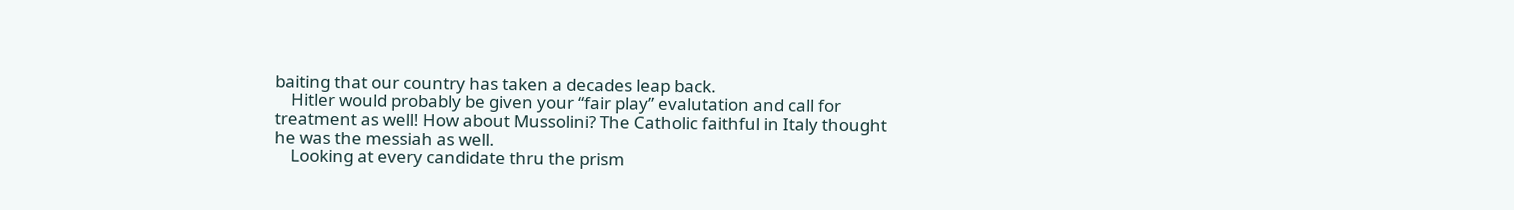baiting that our country has taken a decades leap back.
    Hitler would probably be given your “fair play” evalutation and call for treatment as well! How about Mussolini? The Catholic faithful in Italy thought he was the messiah as well.
    Looking at every candidate thru the prism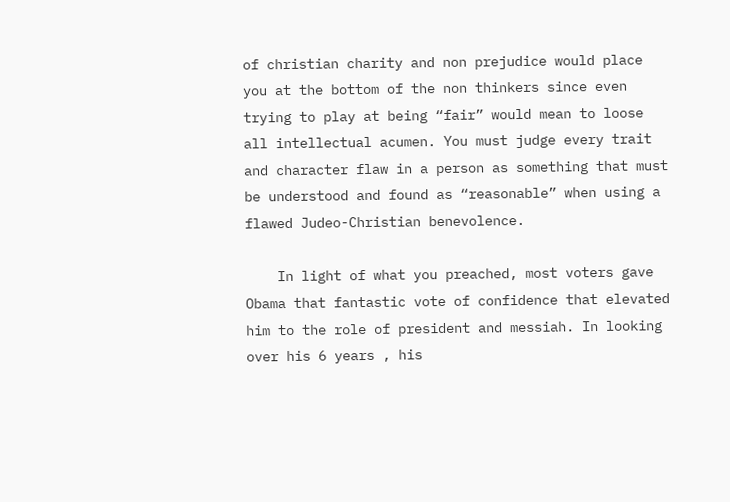of christian charity and non prejudice would place you at the bottom of the non thinkers since even trying to play at being “fair” would mean to loose all intellectual acumen. You must judge every trait and character flaw in a person as something that must be understood and found as “reasonable” when using a flawed Judeo-Christian benevolence.

    In light of what you preached, most voters gave Obama that fantastic vote of confidence that elevated him to the role of president and messiah. In looking over his 6 years , his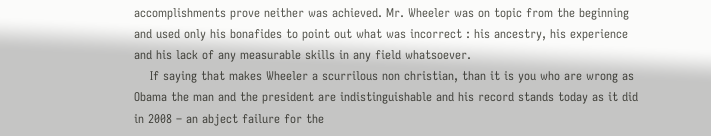accomplishments prove neither was achieved. Mr. Wheeler was on topic from the beginning and used only his bonafides to point out what was incorrect : his ancestry, his experience and his lack of any measurable skills in any field whatsoever.
    If saying that makes Wheeler a scurrilous non christian, than it is you who are wrong as Obama the man and the president are indistinguishable and his record stands today as it did in 2008 – an abject failure for the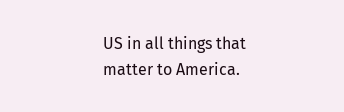US in all things that matter to America.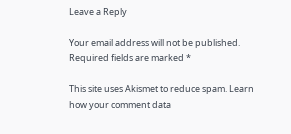Leave a Reply

Your email address will not be published. Required fields are marked *

This site uses Akismet to reduce spam. Learn how your comment data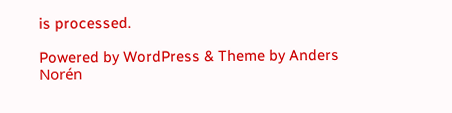is processed.

Powered by WordPress & Theme by Anders Norén